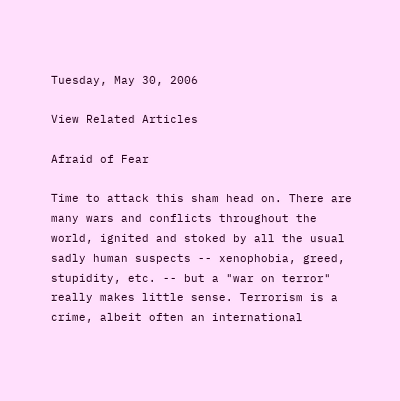Tuesday, May 30, 2006

View Related Articles

Afraid of Fear

Time to attack this sham head on. There are many wars and conflicts throughout the world, ignited and stoked by all the usual sadly human suspects -- xenophobia, greed, stupidity, etc. -- but a "war on terror" really makes little sense. Terrorism is a crime, albeit often an international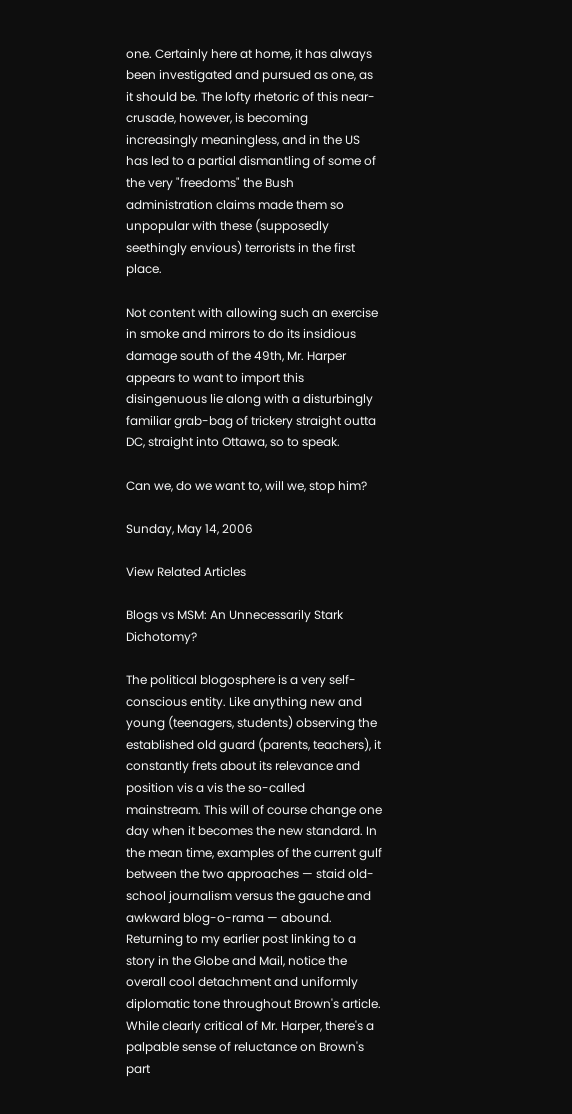one. Certainly here at home, it has always been investigated and pursued as one, as it should be. The lofty rhetoric of this near-crusade, however, is becoming increasingly meaningless, and in the US has led to a partial dismantling of some of the very "freedoms" the Bush administration claims made them so unpopular with these (supposedly seethingly envious) terrorists in the first place.

Not content with allowing such an exercise in smoke and mirrors to do its insidious damage south of the 49th, Mr. Harper appears to want to import this disingenuous lie along with a disturbingly familiar grab-bag of trickery straight outta DC, straight into Ottawa, so to speak.

Can we, do we want to, will we, stop him?

Sunday, May 14, 2006

View Related Articles

Blogs vs MSM: An Unnecessarily Stark Dichotomy?

The political blogosphere is a very self-conscious entity. Like anything new and young (teenagers, students) observing the established old guard (parents, teachers), it constantly frets about its relevance and position vis a vis the so-called mainstream. This will of course change one day when it becomes the new standard. In the mean time, examples of the current gulf between the two approaches — staid old-school journalism versus the gauche and awkward blog-o-rama — abound. Returning to my earlier post linking to a story in the Globe and Mail, notice the overall cool detachment and uniformly diplomatic tone throughout Brown's article. While clearly critical of Mr. Harper, there's a palpable sense of reluctance on Brown's part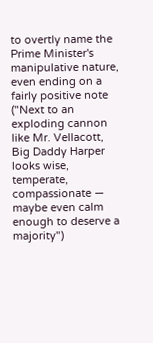to overtly name the Prime Minister's manipulative nature, even ending on a fairly positive note ("Next to an exploding cannon like Mr. Vellacott, Big Daddy Harper looks wise, temperate, compassionate — maybe even calm enough to deserve a majority")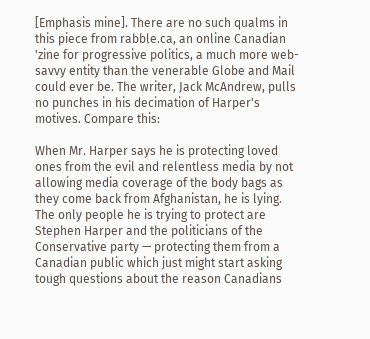[Emphasis mine]. There are no such qualms in this piece from rabble.ca, an online Canadian 'zine for progressive politics, a much more web-savvy entity than the venerable Globe and Mail could ever be. The writer, Jack McAndrew, pulls no punches in his decimation of Harper's motives. Compare this:

When Mr. Harper says he is protecting loved ones from the evil and relentless media by not allowing media coverage of the body bags as they come back from Afghanistan, he is lying. The only people he is trying to protect are Stephen Harper and the politicians of the Conservative party — protecting them from a Canadian public which just might start asking tough questions about the reason Canadians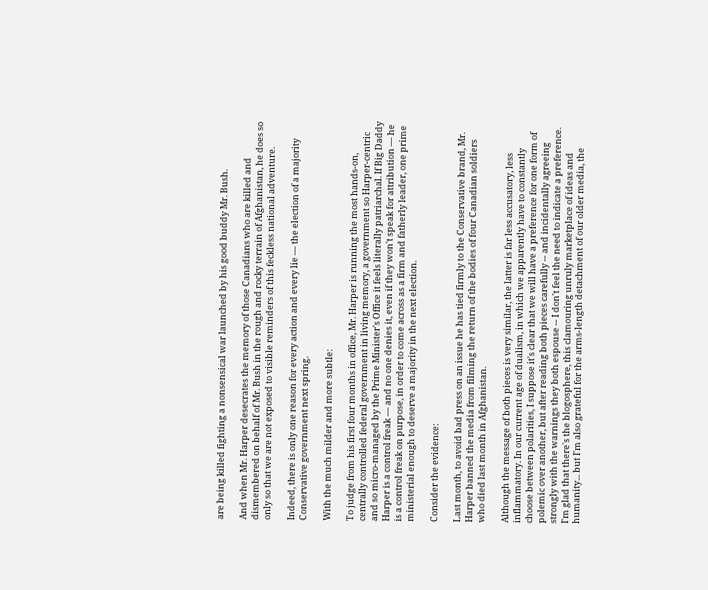are being killed fighting a nonsensical war launched by his good buddy Mr. Bush.

And when Mr. Harper desecrates the memory of those Canadians who are killed and dismembered on behalf of Mr. Bush in the rough and rocky terrain of Afghanistan, he does so only so that we are not exposed to visible reminders of this feckless national adventure.

Indeed, there is only one reason for every action and every lie — the election of a majority Conservative government next spring.

With the much milder and more subtle:

To judge from his first four months in office, Mr. Harper is running the most hands-on, centrally controlled federal government in living memory, a government so Harper-centric and so micro-managed by the Prime Minister's Office it feels literally patriarchal. If Big Daddy Harper is a control freak — and no one denies it, even if they won't speak for attribution — he is a control freak on purpose, in order to come across as a firm and fatherly leader, one prime ministerial enough to deserve a majority in the next election.

Consider the evidence:

Last month, to avoid bad press on an issue he has tied firmly to the Conservative brand, Mr. Harper banned the media from filming the return of the bodies of four Canadian soldiers who died last month in Afghanistan.

Although the message of both pieces is very similar, the latter is far less accusatory, less inflammatory. In our current age of dualism, in which we apparently have to constantly choose between polarities, I suppose it's clear that we will have a preference for one form of polemic over another, but after reading both pieces carefully -- and incidentally agreeing strongly with the warnings they both espouse -- I don't feel the need to indicate a preference. I'm glad that there's the blogosphere, this clamouring unruly marketplace of ideas and humanity... but I'm also grateful for the arms-length detachment of our older media, the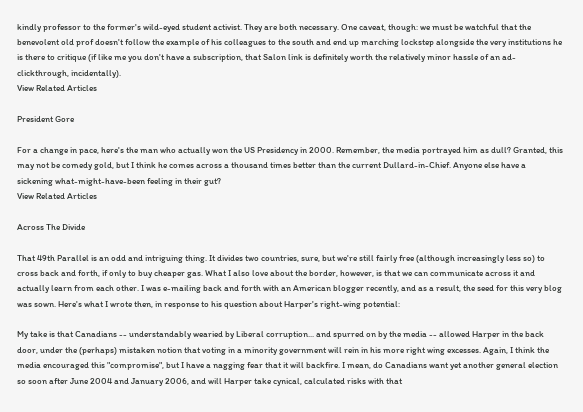kindly professor to the former's wild-eyed student activist. They are both necessary. One caveat, though: we must be watchful that the benevolent old prof doesn't follow the example of his colleagues to the south and end up marching lockstep alongside the very institutions he is there to critique (if like me you don't have a subscription, that Salon link is definitely worth the relatively minor hassle of an ad-clickthrough, incidentally).
View Related Articles

President Gore

For a change in pace, here's the man who actually won the US Presidency in 2000. Remember, the media portrayed him as dull? Granted, this may not be comedy gold, but I think he comes across a thousand times better than the current Dullard-in-Chief. Anyone else have a sickening what-might-have-been feeling in their gut?
View Related Articles

Across The Divide

That 49th Parallel is an odd and intriguing thing. It divides two countries, sure, but we're still fairly free (although increasingly less so) to cross back and forth, if only to buy cheaper gas. What I also love about the border, however, is that we can communicate across it and actually learn from each other. I was e-mailing back and forth with an American blogger recently, and as a result, the seed for this very blog was sown. Here's what I wrote then, in response to his question about Harper's right-wing potential:

My take is that Canadians -- understandably wearied by Liberal corruption... and spurred on by the media -- allowed Harper in the back door, under the (perhaps) mistaken notion that voting in a minority government will rein in his more right wing excesses. Again, I think the media encouraged this "compromise", but I have a nagging fear that it will backfire. I mean, do Canadians want yet another general election so soon after June 2004 and January 2006, and will Harper take cynical, calculated risks with that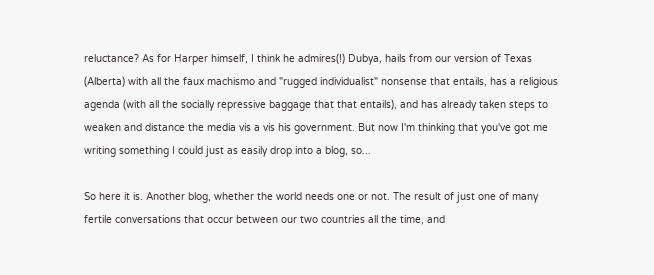reluctance? As for Harper himself, I think he admires(!) Dubya, hails from our version of Texas (Alberta) with all the faux machismo and "rugged individualist" nonsense that entails, has a religious agenda (with all the socially repressive baggage that that entails), and has already taken steps to weaken and distance the media vis a vis his government. But now I'm thinking that you've got me writing something I could just as easily drop into a blog, so...

So here it is. Another blog, whether the world needs one or not. The result of just one of many fertile conversations that occur between our two countries all the time, and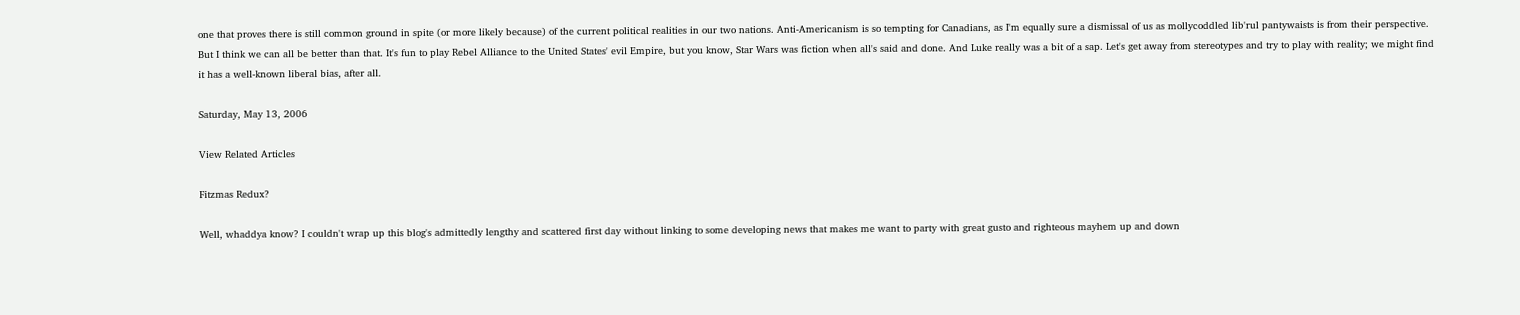one that proves there is still common ground in spite (or more likely because) of the current political realities in our two nations. Anti-Americanism is so tempting for Canadians, as I'm equally sure a dismissal of us as mollycoddled lib'rul pantywaists is from their perspective. But I think we can all be better than that. It's fun to play Rebel Alliance to the United States' evil Empire, but you know, Star Wars was fiction when all's said and done. And Luke really was a bit of a sap. Let's get away from stereotypes and try to play with reality; we might find it has a well-known liberal bias, after all.

Saturday, May 13, 2006

View Related Articles

Fitzmas Redux?

Well, whaddya know? I couldn't wrap up this blog's admittedly lengthy and scattered first day without linking to some developing news that makes me want to party with great gusto and righteous mayhem up and down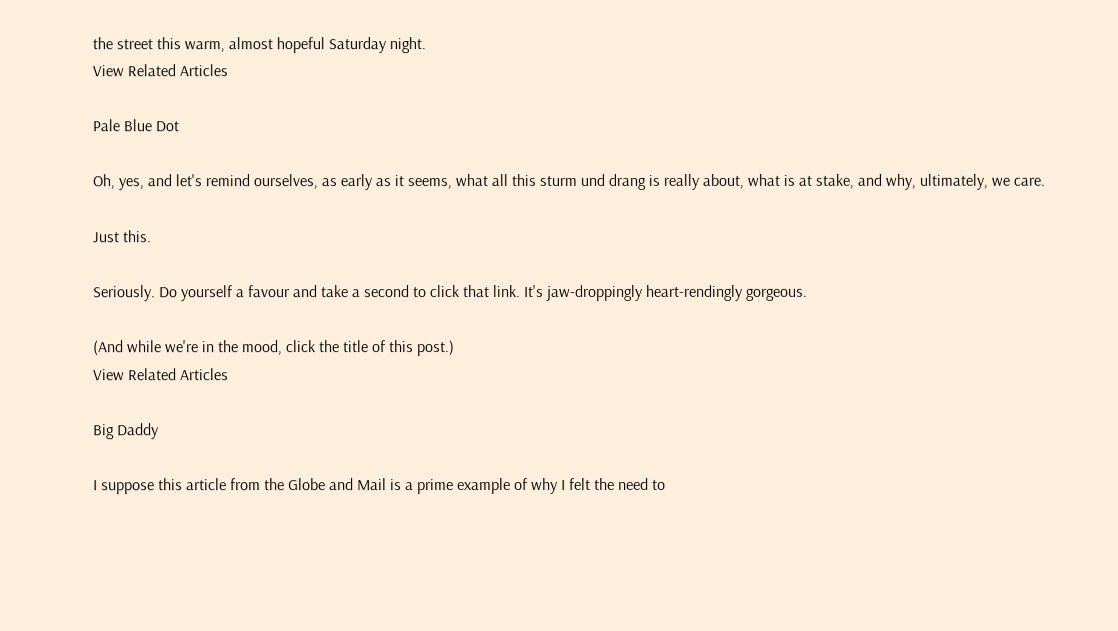the street this warm, almost hopeful Saturday night.
View Related Articles

Pale Blue Dot

Oh, yes, and let's remind ourselves, as early as it seems, what all this sturm und drang is really about, what is at stake, and why, ultimately, we care.

Just this.

Seriously. Do yourself a favour and take a second to click that link. It's jaw-droppingly heart-rendingly gorgeous.

(And while we're in the mood, click the title of this post.)
View Related Articles

Big Daddy

I suppose this article from the Globe and Mail is a prime example of why I felt the need to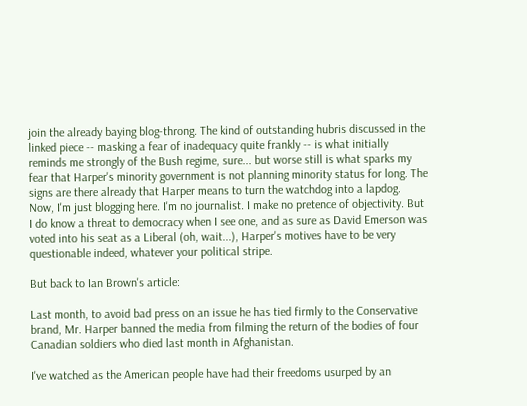join the already baying blog-throng. The kind of outstanding hubris discussed in the linked piece -- masking a fear of inadequacy quite frankly -- is what initially reminds me strongly of the Bush regime, sure... but worse still is what sparks my fear that Harper's minority government is not planning minority status for long. The signs are there already that Harper means to turn the watchdog into a lapdog. Now, I'm just blogging here. I'm no journalist. I make no pretence of objectivity. But I do know a threat to democracy when I see one, and as sure as David Emerson was voted into his seat as a Liberal (oh, wait...), Harper's motives have to be very questionable indeed, whatever your political stripe.

But back to Ian Brown's article:

Last month, to avoid bad press on an issue he has tied firmly to the Conservative brand, Mr. Harper banned the media from filming the return of the bodies of four Canadian soldiers who died last month in Afghanistan.

I've watched as the American people have had their freedoms usurped by an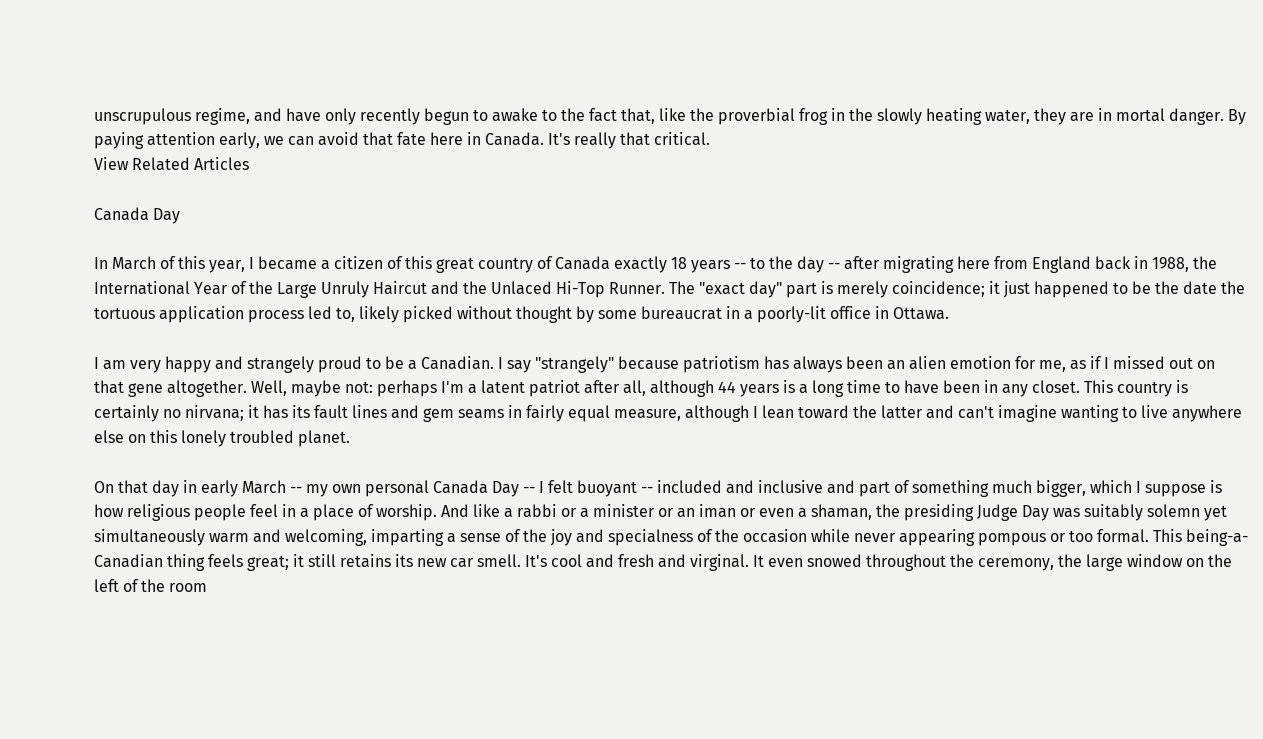unscrupulous regime, and have only recently begun to awake to the fact that, like the proverbial frog in the slowly heating water, they are in mortal danger. By paying attention early, we can avoid that fate here in Canada. It's really that critical.
View Related Articles

Canada Day

In March of this year, I became a citizen of this great country of Canada exactly 18 years -- to the day -- after migrating here from England back in 1988, the International Year of the Large Unruly Haircut and the Unlaced Hi-Top Runner. The "exact day" part is merely coincidence; it just happened to be the date the tortuous application process led to, likely picked without thought by some bureaucrat in a poorly-lit office in Ottawa.

I am very happy and strangely proud to be a Canadian. I say "strangely" because patriotism has always been an alien emotion for me, as if I missed out on that gene altogether. Well, maybe not: perhaps I'm a latent patriot after all, although 44 years is a long time to have been in any closet. This country is certainly no nirvana; it has its fault lines and gem seams in fairly equal measure, although I lean toward the latter and can't imagine wanting to live anywhere else on this lonely troubled planet.

On that day in early March -- my own personal Canada Day -- I felt buoyant -- included and inclusive and part of something much bigger, which I suppose is how religious people feel in a place of worship. And like a rabbi or a minister or an iman or even a shaman, the presiding Judge Day was suitably solemn yet simultaneously warm and welcoming, imparting a sense of the joy and specialness of the occasion while never appearing pompous or too formal. This being-a-Canadian thing feels great; it still retains its new car smell. It's cool and fresh and virginal. It even snowed throughout the ceremony, the large window on the left of the room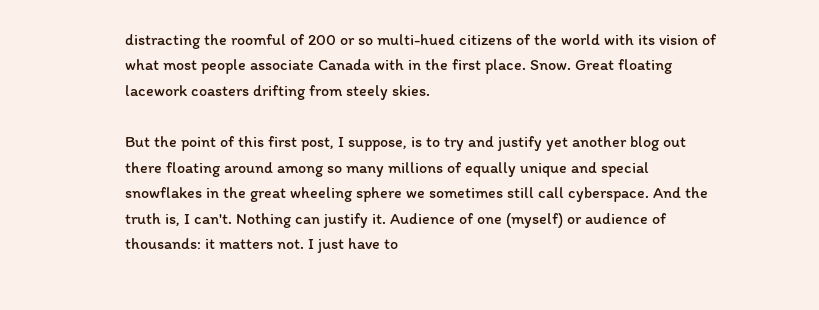distracting the roomful of 200 or so multi-hued citizens of the world with its vision of what most people associate Canada with in the first place. Snow. Great floating lacework coasters drifting from steely skies.

But the point of this first post, I suppose, is to try and justify yet another blog out there floating around among so many millions of equally unique and special snowflakes in the great wheeling sphere we sometimes still call cyberspace. And the truth is, I can't. Nothing can justify it. Audience of one (myself) or audience of thousands: it matters not. I just have to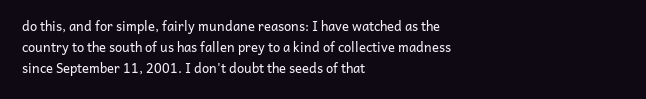do this, and for simple, fairly mundane reasons: I have watched as the country to the south of us has fallen prey to a kind of collective madness since September 11, 2001. I don't doubt the seeds of that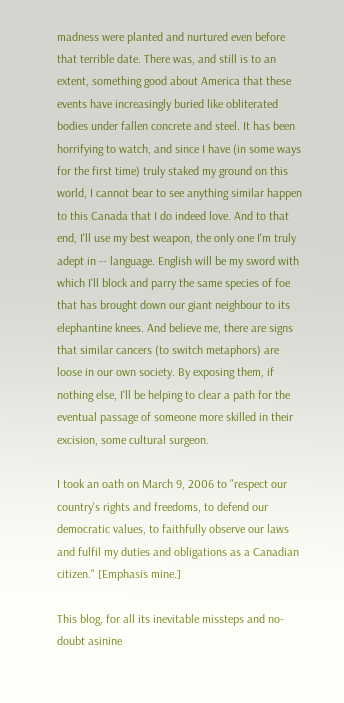madness were planted and nurtured even before that terrible date. There was, and still is to an extent, something good about America that these events have increasingly buried like obliterated bodies under fallen concrete and steel. It has been horrifying to watch, and since I have (in some ways for the first time) truly staked my ground on this world, I cannot bear to see anything similar happen to this Canada that I do indeed love. And to that end, I'll use my best weapon, the only one I'm truly adept in -- language. English will be my sword with which I'll block and parry the same species of foe that has brought down our giant neighbour to its elephantine knees. And believe me, there are signs that similar cancers (to switch metaphors) are loose in our own society. By exposing them, if nothing else, I'll be helping to clear a path for the eventual passage of someone more skilled in their excision, some cultural surgeon.

I took an oath on March 9, 2006 to "respect our country's rights and freedoms, to defend our democratic values, to faithfully observe our laws and fulfil my duties and obligations as a Canadian citizen." [Emphasis mine.]

This blog, for all its inevitable missteps and no-doubt asinine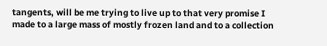tangents, will be me trying to live up to that very promise I made to a large mass of mostly frozen land and to a collection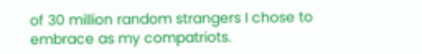of 30 million random strangers I chose to embrace as my compatriots.